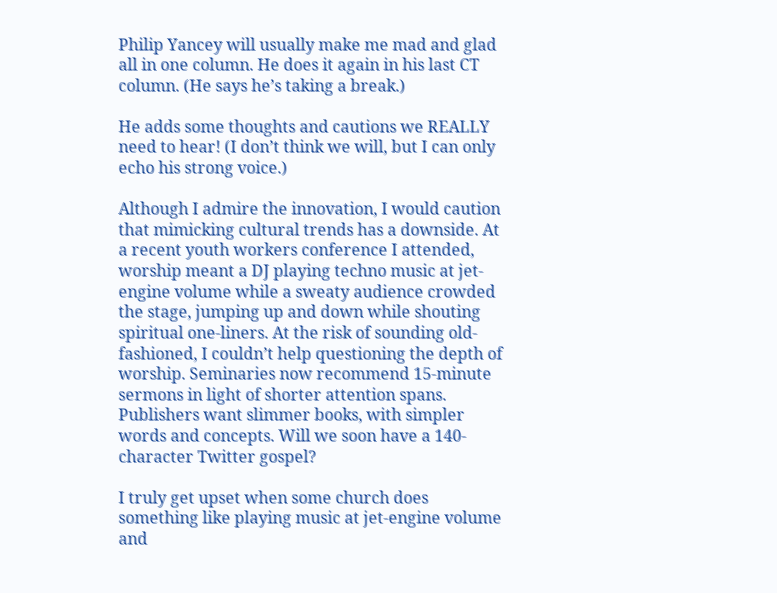Philip Yancey will usually make me mad and glad all in one column. He does it again in his last CT column. (He says he’s taking a break.)

He adds some thoughts and cautions we REALLY need to hear! (I don’t think we will, but I can only echo his strong voice.)

Although I admire the innovation, I would caution that mimicking cultural trends has a downside. At a recent youth workers conference I attended, worship meant a DJ playing techno music at jet-engine volume while a sweaty audience crowded the stage, jumping up and down while shouting spiritual one-liners. At the risk of sounding old-fashioned, I couldn’t help questioning the depth of worship. Seminaries now recommend 15-minute sermons in light of shorter attention spans. Publishers want slimmer books, with simpler words and concepts. Will we soon have a 140-character Twitter gospel?

I truly get upset when some church does something like playing music at jet-engine volume and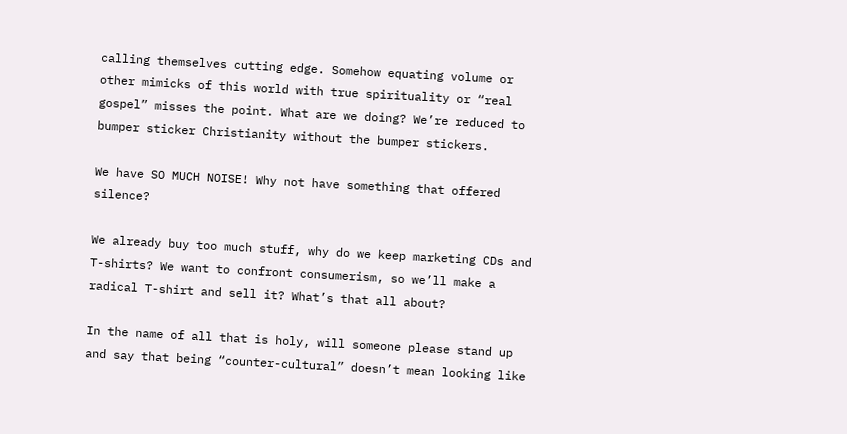calling themselves cutting edge. Somehow equating volume or other mimicks of this world with true spirituality or “real gospel” misses the point. What are we doing? We’re reduced to bumper sticker Christianity without the bumper stickers.

We have SO MUCH NOISE! Why not have something that offered silence?

We already buy too much stuff, why do we keep marketing CDs and T-shirts? We want to confront consumerism, so we’ll make a radical T-shirt and sell it? What’s that all about?

In the name of all that is holy, will someone please stand up and say that being “counter-cultural” doesn’t mean looking like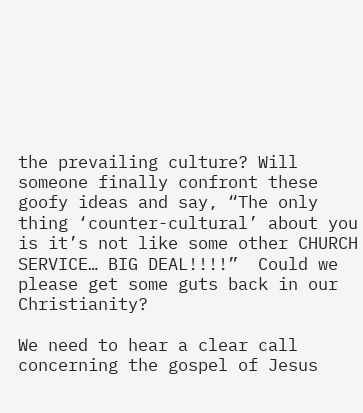the prevailing culture? Will someone finally confront these goofy ideas and say, “The only thing ‘counter-cultural’ about you is it’s not like some other CHURCH SERVICE… BIG DEAL!!!!”  Could we please get some guts back in our Christianity?

We need to hear a clear call concerning the gospel of Jesus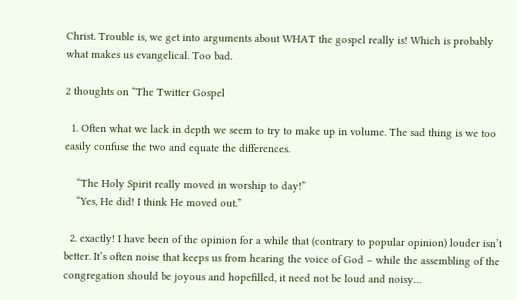Christ. Trouble is, we get into arguments about WHAT the gospel really is! Which is probably what makes us evangelical. Too bad.

2 thoughts on “The Twitter Gospel

  1. Often what we lack in depth we seem to try to make up in volume. The sad thing is we too easily confuse the two and equate the differences.

    “The Holy Spirit really moved in worship to day!”
    “Yes, He did! I think He moved out.”

  2. exactly! I have been of the opinion for a while that (contrary to popular opinion) louder isn’t better. It’s often noise that keeps us from hearing the voice of God – while the assembling of the congregation should be joyous and hopefilled, it need not be loud and noisy…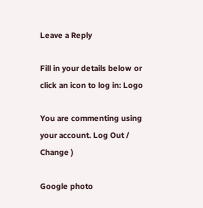Leave a Reply

Fill in your details below or click an icon to log in: Logo

You are commenting using your account. Log Out /  Change )

Google photo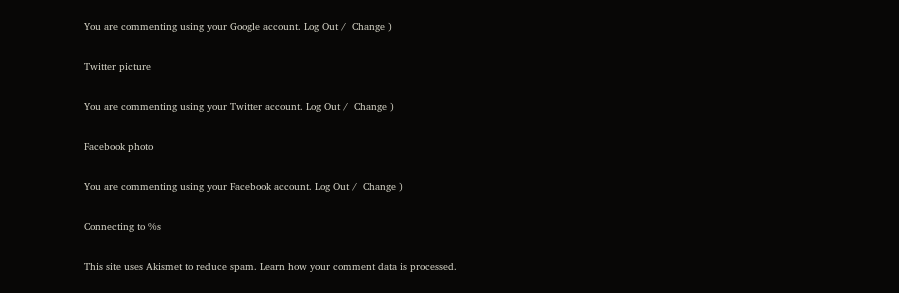You are commenting using your Google account. Log Out /  Change )

Twitter picture

You are commenting using your Twitter account. Log Out /  Change )

Facebook photo

You are commenting using your Facebook account. Log Out /  Change )

Connecting to %s

This site uses Akismet to reduce spam. Learn how your comment data is processed.